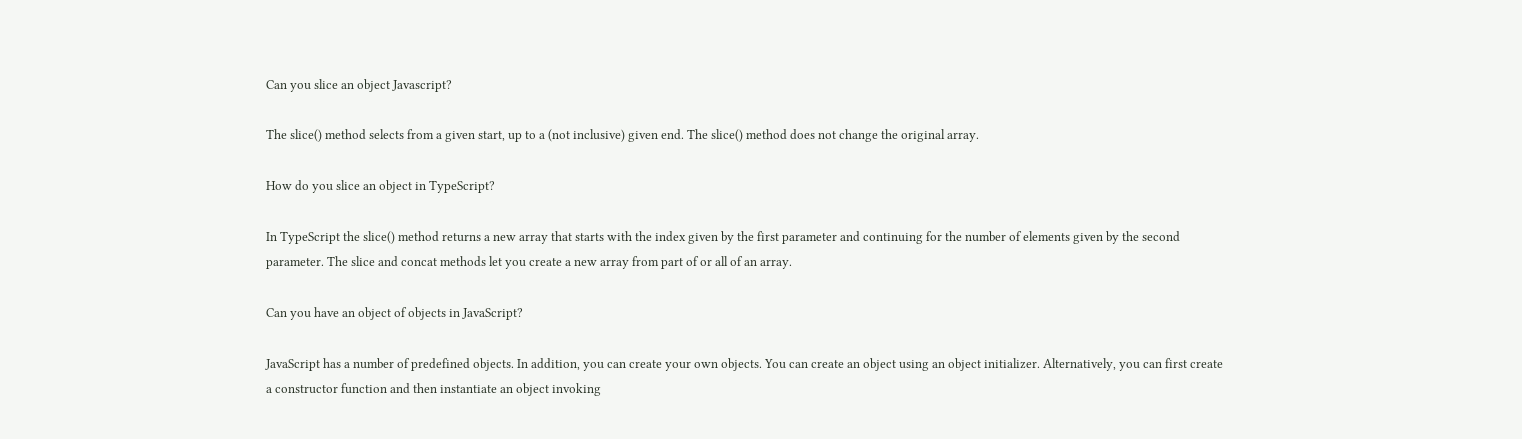Can you slice an object Javascript?

The slice() method selects from a given start, up to a (not inclusive) given end. The slice() method does not change the original array.

How do you slice an object in TypeScript?

In TypeScript the slice() method returns a new array that starts with the index given by the first parameter and continuing for the number of elements given by the second parameter. The slice and concat methods let you create a new array from part of or all of an array.

Can you have an object of objects in JavaScript?

JavaScript has a number of predefined objects. In addition, you can create your own objects. You can create an object using an object initializer. Alternatively, you can first create a constructor function and then instantiate an object invoking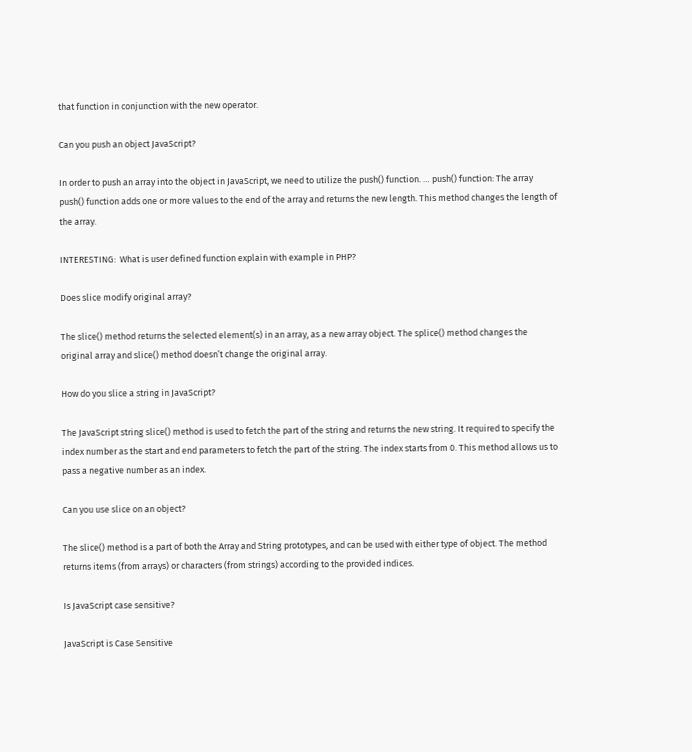that function in conjunction with the new operator.

Can you push an object JavaScript?

In order to push an array into the object in JavaScript, we need to utilize the push() function. … push() function: The array push() function adds one or more values to the end of the array and returns the new length. This method changes the length of the array.

INTERESTING:  What is user defined function explain with example in PHP?

Does slice modify original array?

The slice() method returns the selected element(s) in an array, as a new array object. The splice() method changes the original array and slice() method doesn’t change the original array.

How do you slice a string in JavaScript?

The JavaScript string slice() method is used to fetch the part of the string and returns the new string. It required to specify the index number as the start and end parameters to fetch the part of the string. The index starts from 0. This method allows us to pass a negative number as an index.

Can you use slice on an object?

The slice() method is a part of both the Array and String prototypes, and can be used with either type of object. The method returns items (from arrays) or characters (from strings) according to the provided indices.

Is JavaScript case sensitive?

JavaScript is Case Sensitive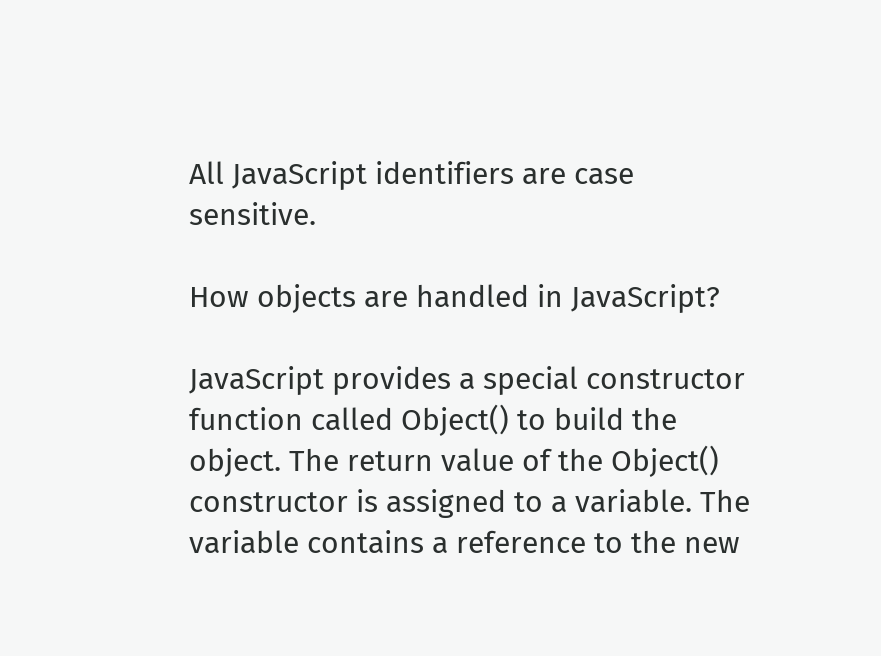All JavaScript identifiers are case sensitive.

How objects are handled in JavaScript?

JavaScript provides a special constructor function called Object() to build the object. The return value of the Object() constructor is assigned to a variable. The variable contains a reference to the new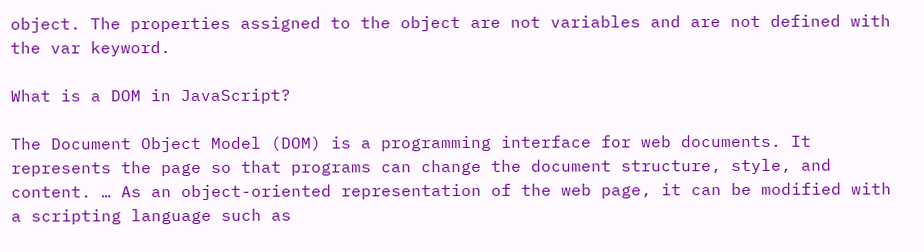object. The properties assigned to the object are not variables and are not defined with the var keyword.

What is a DOM in JavaScript?

The Document Object Model (DOM) is a programming interface for web documents. It represents the page so that programs can change the document structure, style, and content. … As an object-oriented representation of the web page, it can be modified with a scripting language such as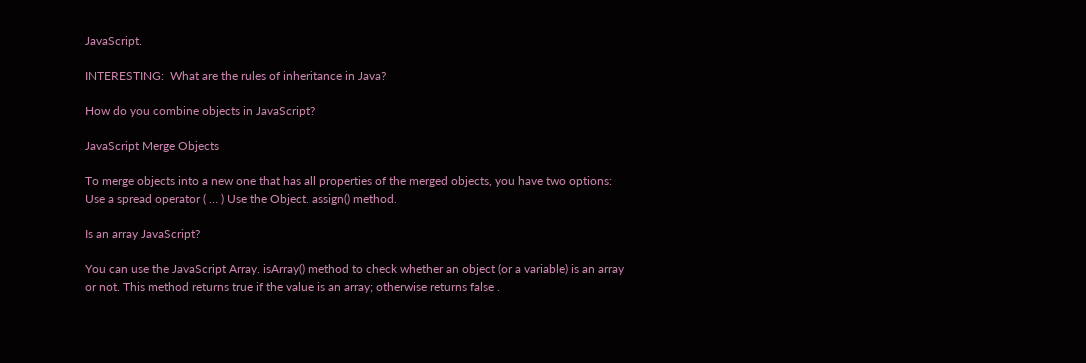JavaScript.

INTERESTING:  What are the rules of inheritance in Java?

How do you combine objects in JavaScript?

JavaScript Merge Objects

To merge objects into a new one that has all properties of the merged objects, you have two options: Use a spread operator ( … ) Use the Object. assign() method.

Is an array JavaScript?

You can use the JavaScript Array. isArray() method to check whether an object (or a variable) is an array or not. This method returns true if the value is an array; otherwise returns false .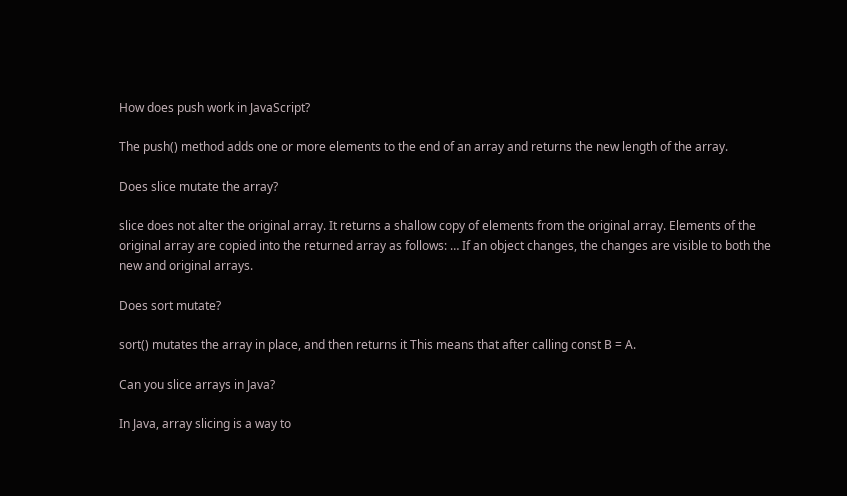How does push work in JavaScript?

The push() method adds one or more elements to the end of an array and returns the new length of the array.

Does slice mutate the array?

slice does not alter the original array. It returns a shallow copy of elements from the original array. Elements of the original array are copied into the returned array as follows: … If an object changes, the changes are visible to both the new and original arrays.

Does sort mutate?

sort() mutates the array in place, and then returns it This means that after calling const B = A.

Can you slice arrays in Java?

In Java, array slicing is a way to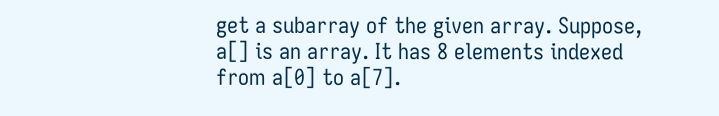get a subarray of the given array. Suppose, a[] is an array. It has 8 elements indexed from a[0] to a[7].